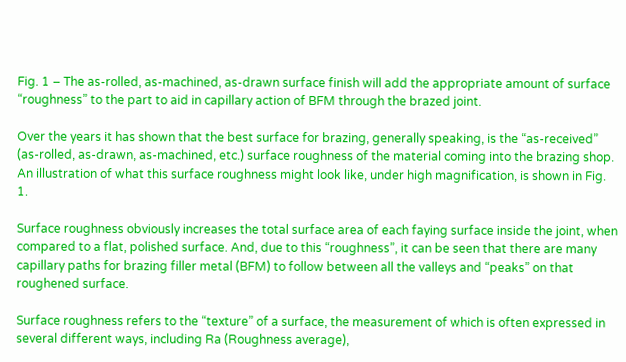Fig. 1 – The as-rolled, as-machined, as-drawn surface finish will add the appropriate amount of surface “roughness” to the part to aid in capillary action of BFM through the brazed joint.

Over the years it has shown that the best surface for brazing, generally speaking, is the “as-received” (as-rolled, as-drawn, as-machined, etc.) surface roughness of the material coming into the brazing shop. An illustration of what this surface roughness might look like, under high magnification, is shown in Fig. 1.

Surface roughness obviously increases the total surface area of each faying surface inside the joint, when compared to a flat, polished surface. And, due to this “roughness”, it can be seen that there are many capillary paths for brazing filler metal (BFM) to follow between all the valleys and “peaks” on that roughened surface.

Surface roughness refers to the “texture” of a surface, the measurement of which is often expressed in several different ways, including Ra (Roughness average),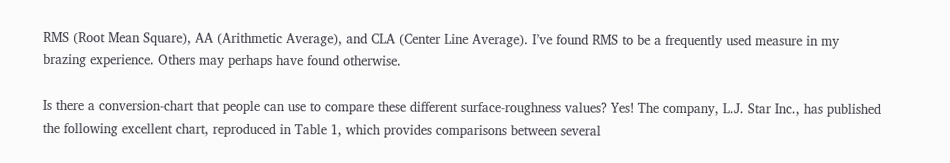RMS (Root Mean Square), AA (Arithmetic Average), and CLA (Center Line Average). I’ve found RMS to be a frequently used measure in my brazing experience. Others may perhaps have found otherwise.

Is there a conversion-chart that people can use to compare these different surface-roughness values? Yes! The company, L.J. Star Inc., has published the following excellent chart, reproduced in Table 1, which provides comparisons between several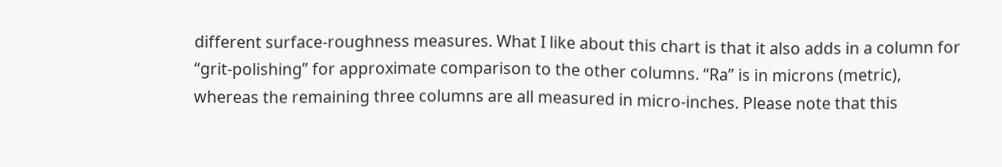different surface-roughness measures. What I like about this chart is that it also adds in a column for “grit-polishing” for approximate comparison to the other columns. “Ra” is in microns (metric), whereas the remaining three columns are all measured in micro-inches. Please note that this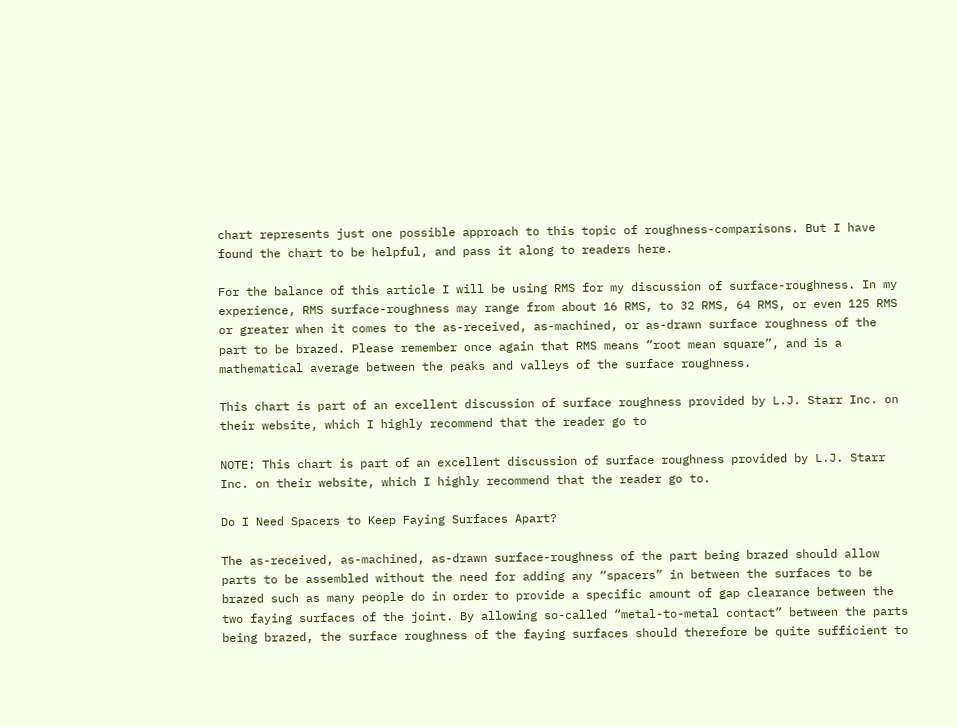chart represents just one possible approach to this topic of roughness-comparisons. But I have found the chart to be helpful, and pass it along to readers here.

For the balance of this article I will be using RMS for my discussion of surface-roughness. In my experience, RMS surface-roughness may range from about 16 RMS, to 32 RMS, 64 RMS, or even 125 RMS or greater when it comes to the as-received, as-machined, or as-drawn surface roughness of the part to be brazed. Please remember once again that RMS means “root mean square”, and is a mathematical average between the peaks and valleys of the surface roughness.

This chart is part of an excellent discussion of surface roughness provided by L.J. Starr Inc. on their website, which I highly recommend that the reader go to

NOTE: This chart is part of an excellent discussion of surface roughness provided by L.J. Starr Inc. on their website, which I highly recommend that the reader go to.

Do I Need Spacers to Keep Faying Surfaces Apart?

The as-received, as-machined, as-drawn surface-roughness of the part being brazed should allow parts to be assembled without the need for adding any “spacers” in between the surfaces to be brazed such as many people do in order to provide a specific amount of gap clearance between the two faying surfaces of the joint. By allowing so-called “metal-to-metal contact” between the parts being brazed, the surface roughness of the faying surfaces should therefore be quite sufficient to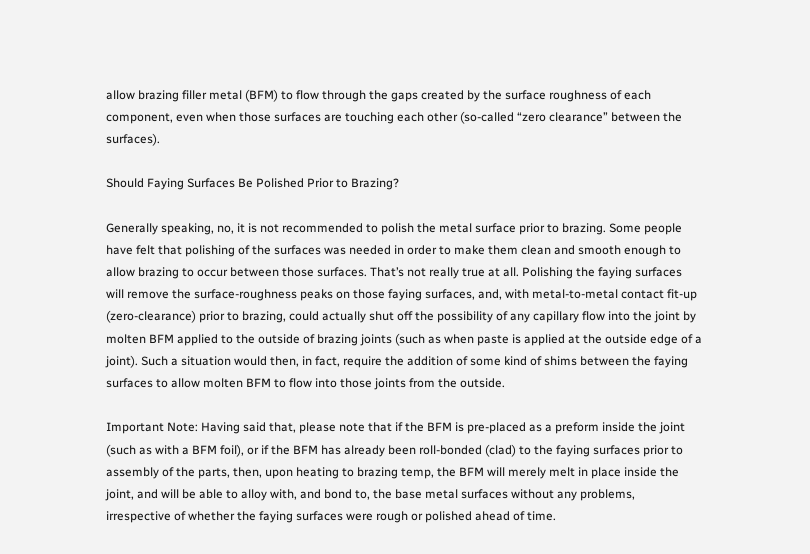allow brazing filler metal (BFM) to flow through the gaps created by the surface roughness of each component, even when those surfaces are touching each other (so-called “zero clearance” between the surfaces).

Should Faying Surfaces Be Polished Prior to Brazing?

Generally speaking, no, it is not recommended to polish the metal surface prior to brazing. Some people have felt that polishing of the surfaces was needed in order to make them clean and smooth enough to allow brazing to occur between those surfaces. That’s not really true at all. Polishing the faying surfaces will remove the surface-roughness peaks on those faying surfaces, and, with metal-to-metal contact fit-up (zero-clearance) prior to brazing, could actually shut off the possibility of any capillary flow into the joint by molten BFM applied to the outside of brazing joints (such as when paste is applied at the outside edge of a joint). Such a situation would then, in fact, require the addition of some kind of shims between the faying surfaces to allow molten BFM to flow into those joints from the outside.

Important Note: Having said that, please note that if the BFM is pre-placed as a preform inside the joint (such as with a BFM foil), or if the BFM has already been roll-bonded (clad) to the faying surfaces prior to assembly of the parts, then, upon heating to brazing temp, the BFM will merely melt in place inside the joint, and will be able to alloy with, and bond to, the base metal surfaces without any problems, irrespective of whether the faying surfaces were rough or polished ahead of time.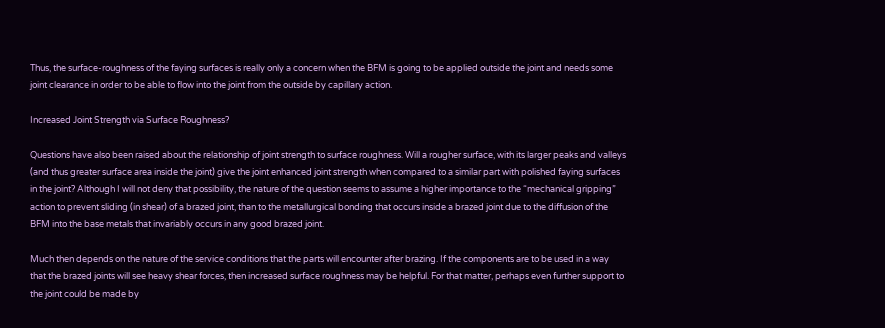Thus, the surface-roughness of the faying surfaces is really only a concern when the BFM is going to be applied outside the joint and needs some joint clearance in order to be able to flow into the joint from the outside by capillary action.

Increased Joint Strength via Surface Roughness?

Questions have also been raised about the relationship of joint strength to surface roughness. Will a rougher surface, with its larger peaks and valleys (and thus greater surface area inside the joint) give the joint enhanced joint strength when compared to a similar part with polished faying surfaces in the joint? Although I will not deny that possibility, the nature of the question seems to assume a higher importance to the “mechanical gripping” action to prevent sliding (in shear) of a brazed joint, than to the metallurgical bonding that occurs inside a brazed joint due to the diffusion of the BFM into the base metals that invariably occurs in any good brazed joint.

Much then depends on the nature of the service conditions that the parts will encounter after brazing. If the components are to be used in a way that the brazed joints will see heavy shear forces, then increased surface roughness may be helpful. For that matter, perhaps even further support to the joint could be made by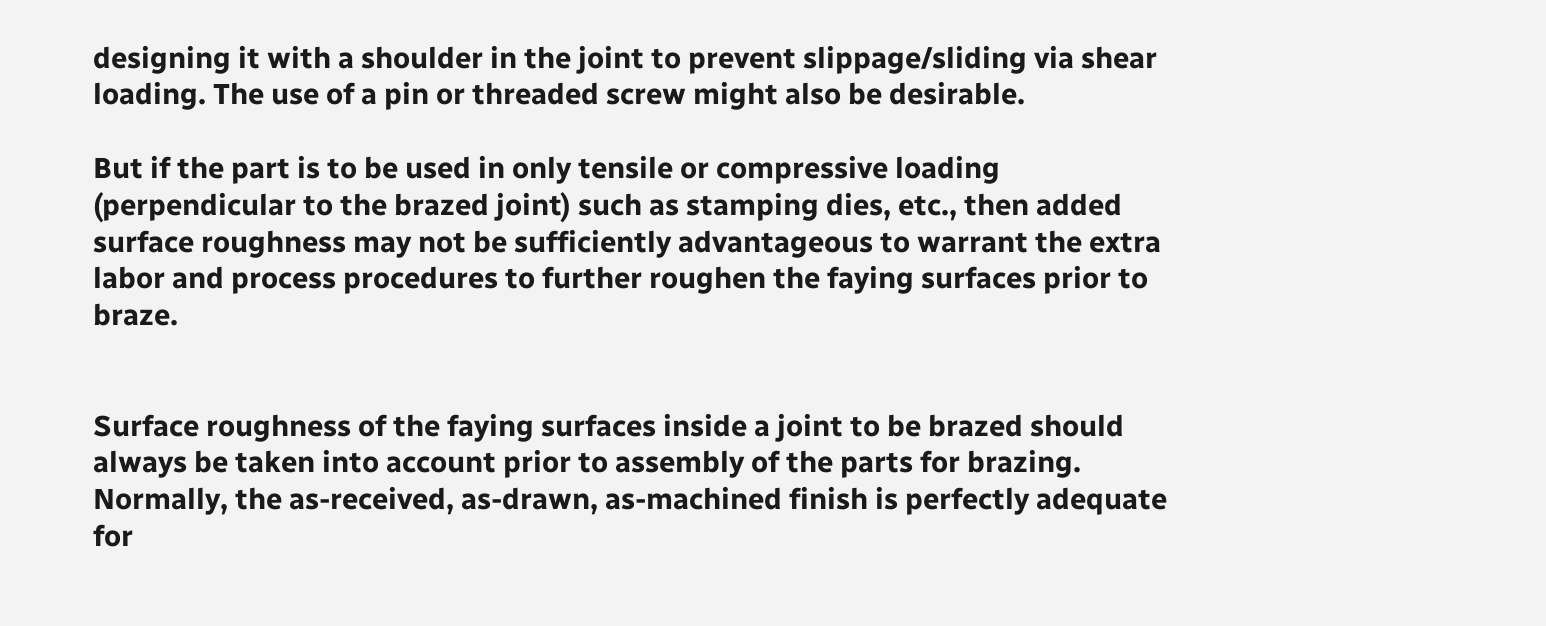designing it with a shoulder in the joint to prevent slippage/sliding via shear loading. The use of a pin or threaded screw might also be desirable.

But if the part is to be used in only tensile or compressive loading (perpendicular to the brazed joint) such as stamping dies, etc., then added surface roughness may not be sufficiently advantageous to warrant the extra labor and process procedures to further roughen the faying surfaces prior to braze.


Surface roughness of the faying surfaces inside a joint to be brazed should always be taken into account prior to assembly of the parts for brazing. Normally, the as-received, as-drawn, as-machined finish is perfectly adequate for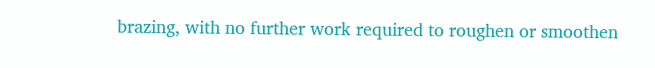brazing, with no further work required to roughen or smoothen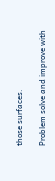those surfaces.

Problem solve and improve with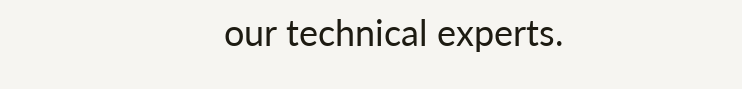our technical experts.